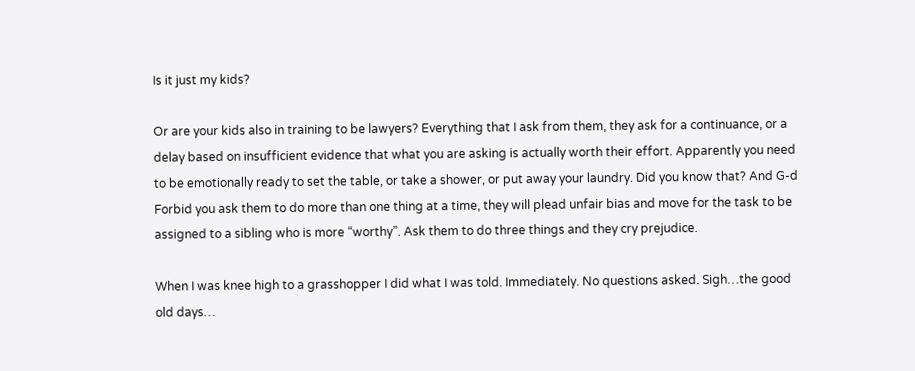Is it just my kids?

Or are your kids also in training to be lawyers? Everything that I ask from them, they ask for a continuance, or a delay based on insufficient evidence that what you are asking is actually worth their effort. Apparently you need to be emotionally ready to set the table, or take a shower, or put away your laundry. Did you know that? And G-d Forbid you ask them to do more than one thing at a time, they will plead unfair bias and move for the task to be assigned to a sibling who is more “worthy”. Ask them to do three things and they cry prejudice.

When I was knee high to a grasshopper I did what I was told. Immediately. No questions asked. Sigh…the good old days…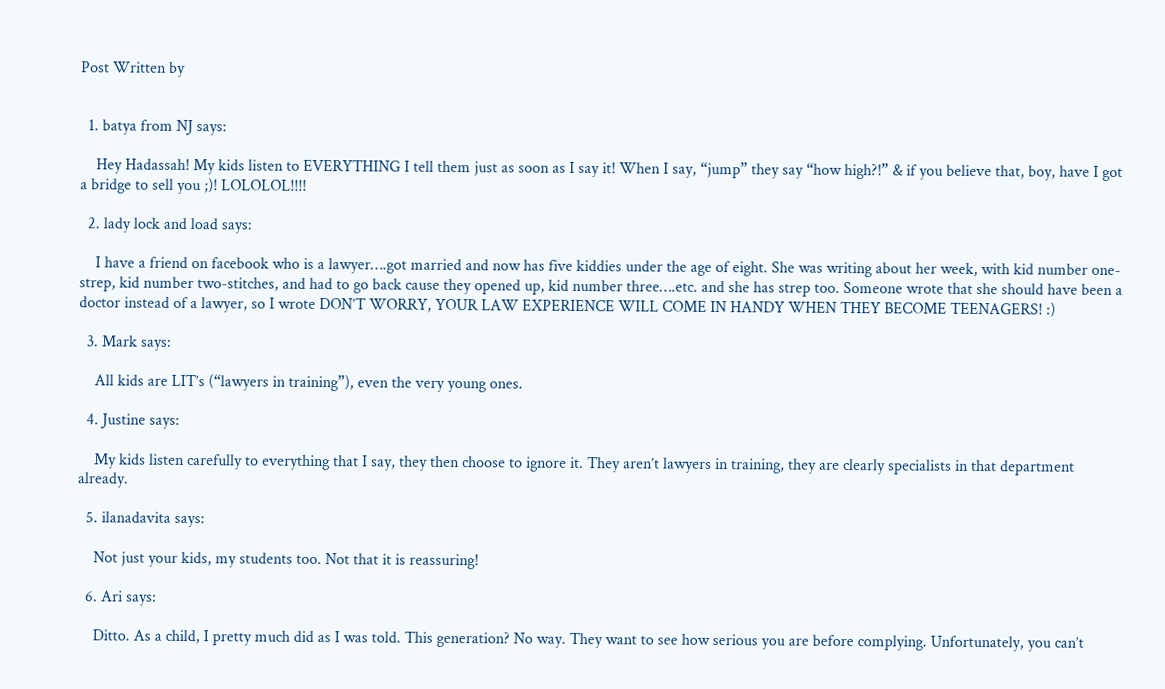Post Written by


  1. batya from NJ says:

    Hey Hadassah! My kids listen to EVERYTHING I tell them just as soon as I say it! When I say, “jump” they say “how high?!” & if you believe that, boy, have I got a bridge to sell you ;)! LOLOLOL!!!!

  2. lady lock and load says:

    I have a friend on facebook who is a lawyer….got married and now has five kiddies under the age of eight. She was writing about her week, with kid number one-strep, kid number two-stitches, and had to go back cause they opened up, kid number three….etc. and she has strep too. Someone wrote that she should have been a doctor instead of a lawyer, so I wrote DON’T WORRY, YOUR LAW EXPERIENCE WILL COME IN HANDY WHEN THEY BECOME TEENAGERS! :)

  3. Mark says:

    All kids are LIT’s (“lawyers in training”), even the very young ones.

  4. Justine says:

    My kids listen carefully to everything that I say, they then choose to ignore it. They aren’t lawyers in training, they are clearly specialists in that department already.

  5. ilanadavita says:

    Not just your kids, my students too. Not that it is reassuring!

  6. Ari says:

    Ditto. As a child, I pretty much did as I was told. This generation? No way. They want to see how serious you are before complying. Unfortunately, you can’t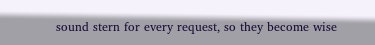sound stern for every request, so they become wise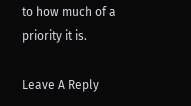to how much of a priority it is.

Leave A Reply